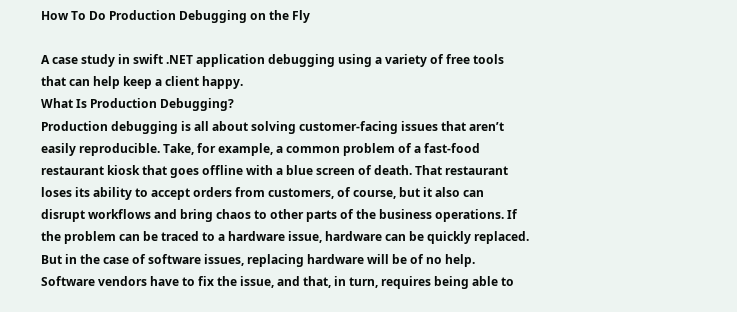How To Do Production Debugging on the Fly

A case study in swift .NET application debugging using a variety of free tools that can help keep a client happy.
What Is Production Debugging?
Production debugging is all about solving customer-facing issues that aren’t easily reproducible. Take, for example, a common problem of a fast-food restaurant kiosk that goes offline with a blue screen of death. That restaurant loses its ability to accept orders from customers, of course, but it also can disrupt workflows and bring chaos to other parts of the business operations. If the problem can be traced to a hardware issue, hardware can be quickly replaced. But in the case of software issues, replacing hardware will be of no help. Software vendors have to fix the issue, and that, in turn, requires being able to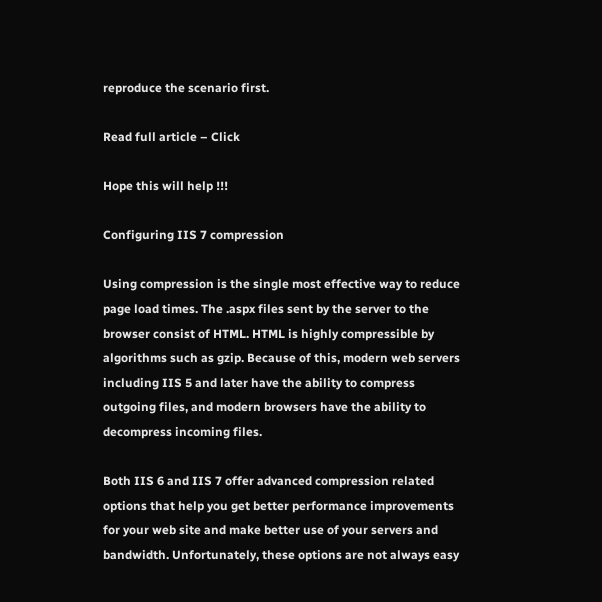reproduce the scenario first.

Read full article – Click

Hope this will help !!!

Configuring IIS 7 compression

Using compression is the single most effective way to reduce page load times. The .aspx files sent by the server to the browser consist of HTML. HTML is highly compressible by algorithms such as gzip. Because of this, modern web servers including IIS 5 and later have the ability to compress outgoing files, and modern browsers have the ability to decompress incoming files.

Both IIS 6 and IIS 7 offer advanced compression related options that help you get better performance improvements for your web site and make better use of your servers and bandwidth. Unfortunately, these options are not always easy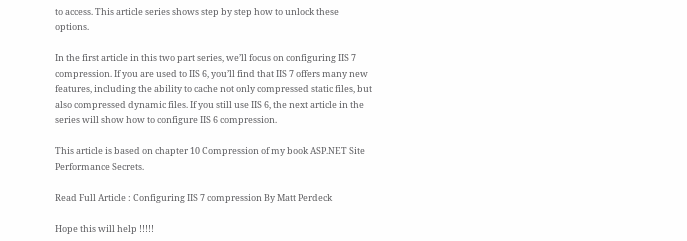to access. This article series shows step by step how to unlock these options.

In the first article in this two part series, we’ll focus on configuring IIS 7 compression. If you are used to IIS 6, you’ll find that IIS 7 offers many new features, including the ability to cache not only compressed static files, but also compressed dynamic files. If you still use IIS 6, the next article in the series will show how to configure IIS 6 compression.

This article is based on chapter 10 Compression of my book ASP.NET Site Performance Secrets.

Read Full Article : Configuring IIS 7 compression By Matt Perdeck

Hope this will help !!!!!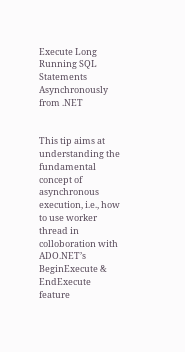Execute Long Running SQL Statements Asynchronously from .NET


This tip aims at understanding the fundamental concept of asynchronous execution, i.e., how to use worker thread in colloboration with ADO.NET’s BeginExecute & EndExecute feature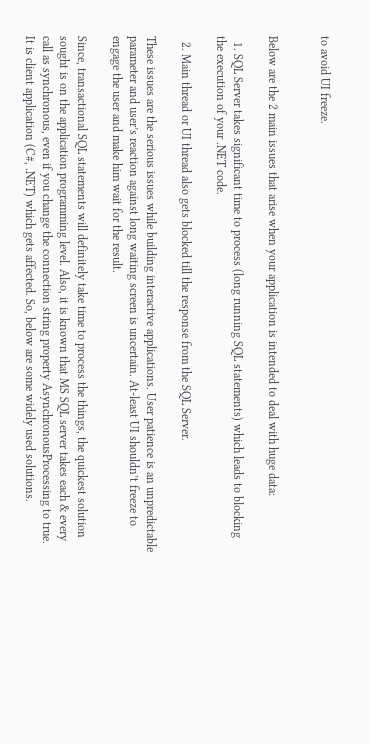to avoid UI freeze.


Below are the 2 main issues that arise when your application is intended to deal with huge data:

  1. SQL Server takes significant time to process (long running SQL statements) which leads to blocking the execution of your .NET code.

  2. Main thread or UI thread also gets blocked till the response from the SQL Server.

These issues are the serious issues while building interactive applications. User patience is an unpredictable parameter and user’s reaction against long waiting screen is uncertain. At-least UI shouldn’t freeze to engage the user and make him wait for the result.

Since, transactional SQL statements will definitely take time to process the things, the quickest solution sought is on the application programming level. Also, it is known that MS SQL server takes each & every call as synchronous, even if you change the connection string property AsynchronousProcessing to true. It is client application (C#, .NET) which gets affected. So, below are some widely used solutions.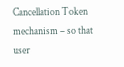Cancellation Token mechanism – so that user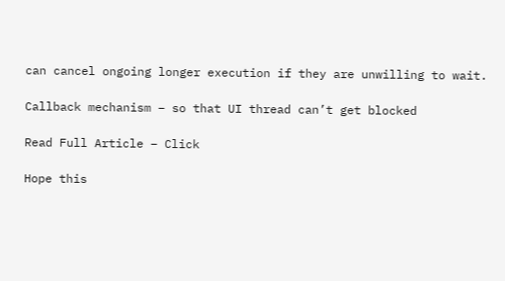can cancel ongoing longer execution if they are unwilling to wait.

Callback mechanism – so that UI thread can’t get blocked

Read Full Article – Click

Hope this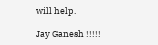will help.

Jay Ganesh !!!!!